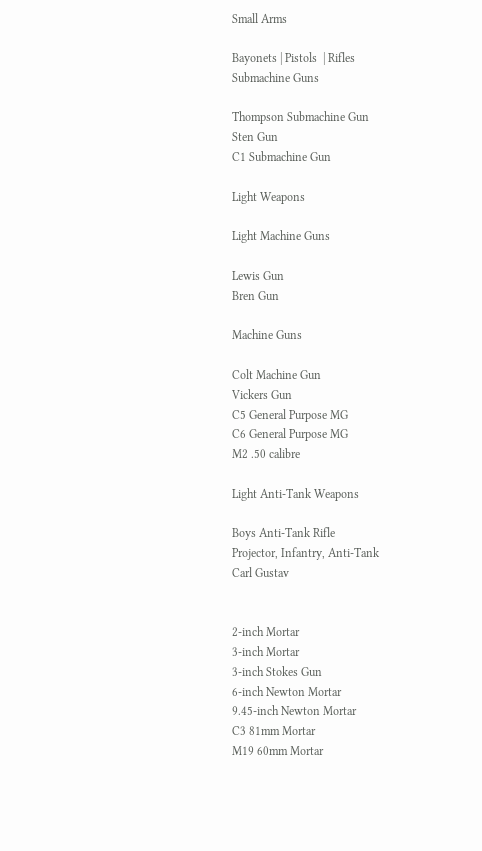Small Arms

Bayonets | Pistols  | Rifles
Submachine Guns

Thompson Submachine Gun
Sten Gun
C1 Submachine Gun

Light Weapons

Light Machine Guns

Lewis Gun
Bren Gun

Machine Guns

Colt Machine Gun
Vickers Gun
C5 General Purpose MG
C6 General Purpose MG
M2 .50 calibre

Light Anti-Tank Weapons

Boys Anti-Tank Rifle
Projector, Infantry, Anti-Tank
Carl Gustav


2-inch Mortar
3-inch Mortar
3-inch Stokes Gun
6-inch Newton Mortar
9.45-inch Newton Mortar
C3 81mm Mortar
M19 60mm Mortar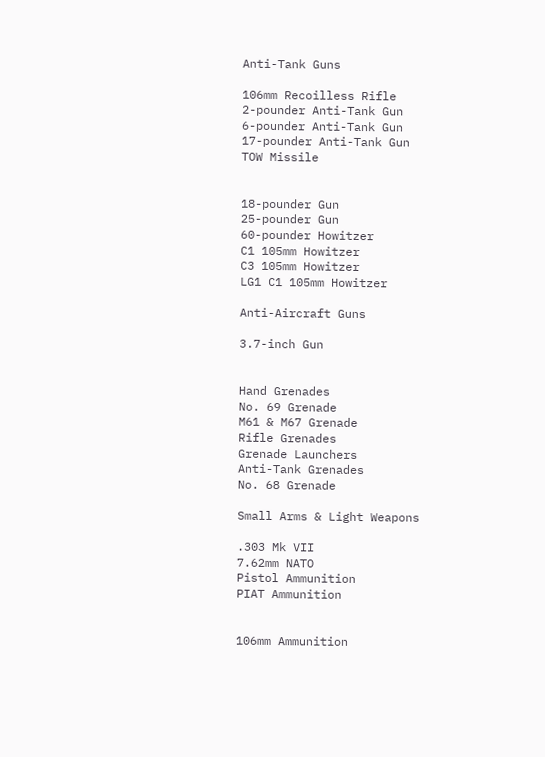Anti-Tank Guns

106mm Recoilless Rifle
2-pounder Anti-Tank Gun
6-pounder Anti-Tank Gun
17-pounder Anti-Tank Gun
TOW Missile


18-pounder Gun
25-pounder Gun
60-pounder Howitzer
C1 105mm Howitzer
C3 105mm Howitzer
LG1 C1 105mm Howitzer

Anti-Aircraft Guns

3.7-inch Gun


Hand Grenades
No. 69 Grenade
M61 & M67 Grenade
Rifle Grenades
Grenade Launchers
Anti-Tank Grenades
No. 68 Grenade

Small Arms & Light Weapons

.303 Mk VII
7.62mm NATO
Pistol Ammunition
PIAT Ammunition


106mm Ammunition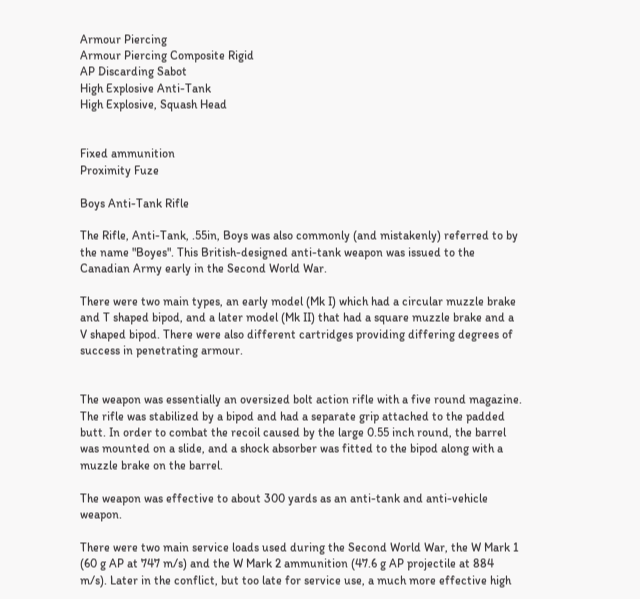Armour Piercing
Armour Piercing Composite Rigid
AP Discarding Sabot
High Explosive Anti-Tank
High Explosive, Squash Head


Fixed ammunition
Proximity Fuze

Boys Anti-Tank Rifle

The Rifle, Anti-Tank, .55in, Boys was also commonly (and mistakenly) referred to by the name "Boyes". This British-designed anti-tank weapon was issued to the Canadian Army early in the Second World War.

There were two main types, an early model (Mk I) which had a circular muzzle brake and T shaped bipod, and a later model (Mk II) that had a square muzzle brake and a V shaped bipod. There were also different cartridges providing differing degrees of success in penetrating armour.


The weapon was essentially an oversized bolt action rifle with a five round magazine. The rifle was stabilized by a bipod and had a separate grip attached to the padded butt. In order to combat the recoil caused by the large 0.55 inch round, the barrel was mounted on a slide, and a shock absorber was fitted to the bipod along with a muzzle brake on the barrel.

The weapon was effective to about 300 yards as an anti-tank and anti-vehicle weapon.

There were two main service loads used during the Second World War, the W Mark 1 (60 g AP at 747 m/s) and the W Mark 2 ammunition (47.6 g AP projectile at 884 m/s). Later in the conflict, but too late for service use, a much more effective high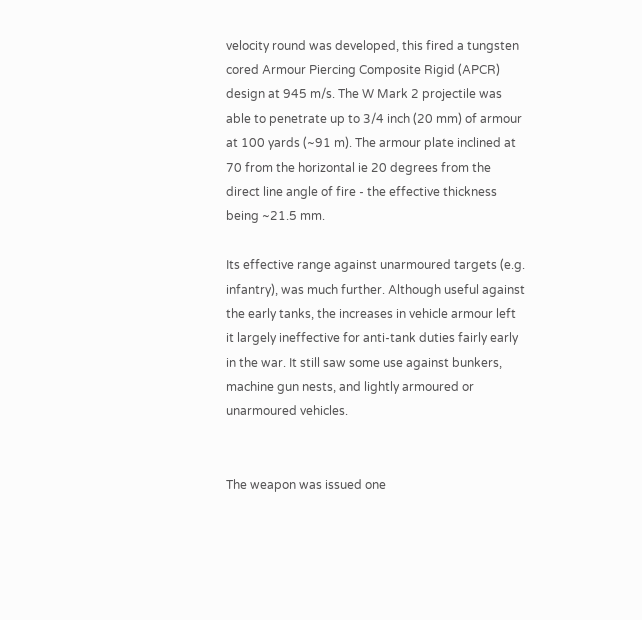velocity round was developed, this fired a tungsten cored Armour Piercing Composite Rigid (APCR) design at 945 m/s. The W Mark 2 projectile was able to penetrate up to 3/4 inch (20 mm) of armour at 100 yards (~91 m). The armour plate inclined at 70 from the horizontal ie 20 degrees from the direct line angle of fire - the effective thickness being ~21.5 mm.

Its effective range against unarmoured targets (e.g. infantry), was much further. Although useful against the early tanks, the increases in vehicle armour left it largely ineffective for anti-tank duties fairly early in the war. It still saw some use against bunkers, machine gun nests, and lightly armoured or unarmoured vehicles.


The weapon was issued one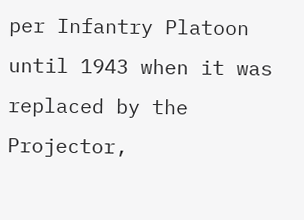per Infantry Platoon until 1943 when it was replaced by the Projector,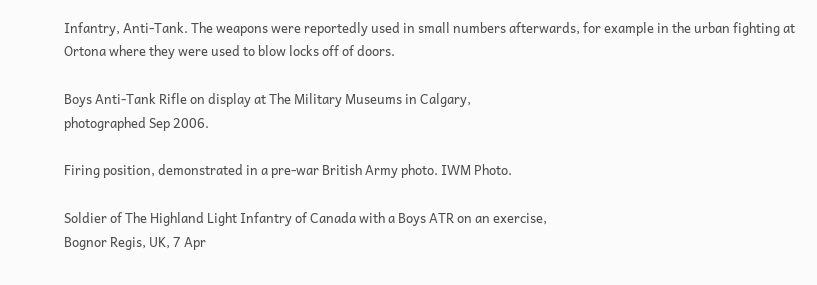Infantry, Anti-Tank. The weapons were reportedly used in small numbers afterwards, for example in the urban fighting at Ortona where they were used to blow locks off of doors.

Boys Anti-Tank Rifle on display at The Military Museums in Calgary,
photographed Sep 2006.

Firing position, demonstrated in a pre-war British Army photo. IWM Photo.

Soldier of The Highland Light Infantry of Canada with a Boys ATR on an exercise,
Bognor Regis, UK, 7 Apr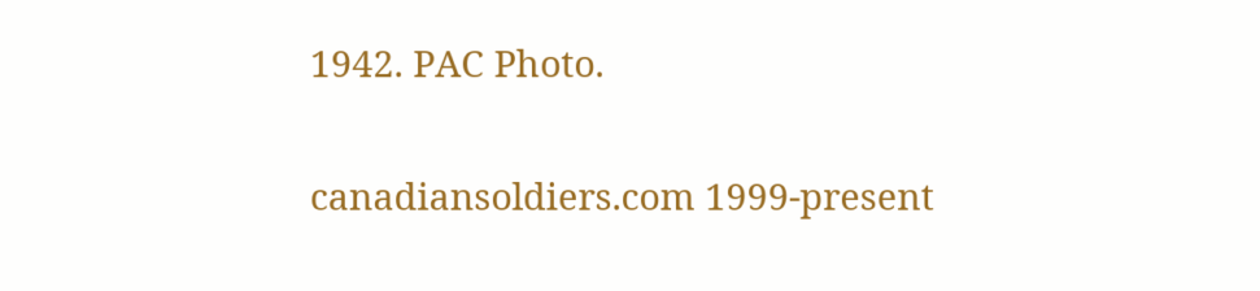1942. PAC Photo.

canadiansoldiers.com 1999-present